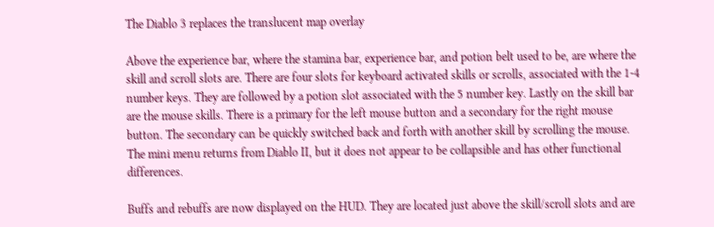The Diablo 3 replaces the translucent map overlay

Above the experience bar, where the stamina bar, experience bar, and potion belt used to be, are where the skill and scroll slots are. There are four slots for keyboard activated skills or scrolls, associated with the 1-4 number keys. They are followed by a potion slot associated with the 5 number key. Lastly on the skill bar are the mouse skills. There is a primary for the left mouse button and a secondary for the right mouse button. The secondary can be quickly switched back and forth with another skill by scrolling the mouse. The mini menu returns from Diablo II, but it does not appear to be collapsible and has other functional differences.

Buffs and rebuffs are now displayed on the HUD. They are located just above the skill/scroll slots and are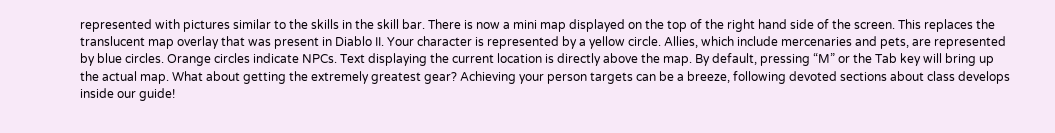represented with pictures similar to the skills in the skill bar. There is now a mini map displayed on the top of the right hand side of the screen. This replaces the translucent map overlay that was present in Diablo II. Your character is represented by a yellow circle. Allies, which include mercenaries and pets, are represented by blue circles. Orange circles indicate NPCs. Text displaying the current location is directly above the map. By default, pressing “M” or the Tab key will bring up the actual map. What about getting the extremely greatest gear? Achieving your person targets can be a breeze, following devoted sections about class develops inside our guide!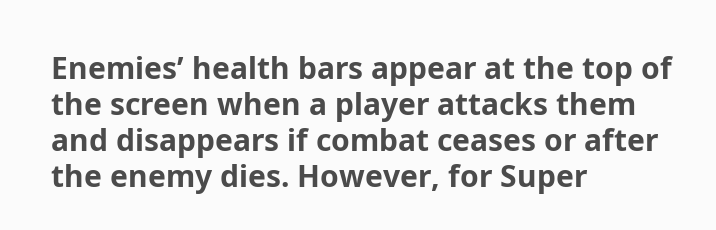Enemies’ health bars appear at the top of the screen when a player attacks them and disappears if combat ceases or after the enemy dies. However, for Super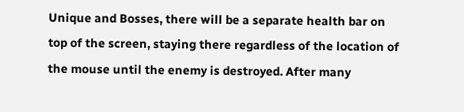Unique and Bosses, there will be a separate health bar on top of the screen, staying there regardless of the location of the mouse until the enemy is destroyed. After many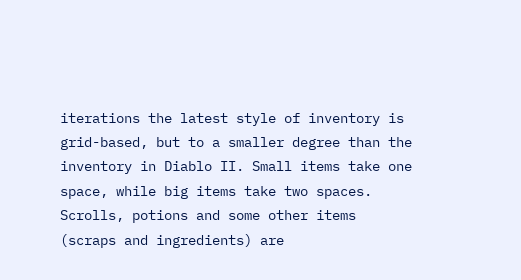iterations the latest style of inventory is grid-based, but to a smaller degree than the inventory in Diablo II. Small items take one space, while big items take two spaces. Scrolls, potions and some other items (scraps and ingredients) are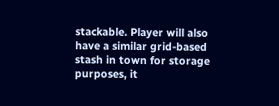stackable. Player will also have a similar grid-based stash in town for storage purposes, it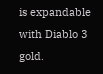is expandable with Diablo 3 gold.